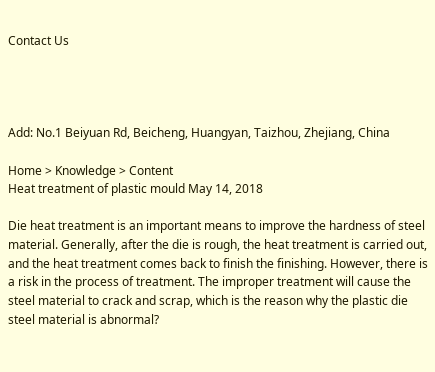Contact Us




Add: No.1 Beiyuan Rd, Beicheng, Huangyan, Taizhou, Zhejiang, China

Home > Knowledge > Content
Heat treatment of plastic mould May 14, 2018

Die heat treatment is an important means to improve the hardness of steel material. Generally, after the die is rough, the heat treatment is carried out, and the heat treatment comes back to finish the finishing. However, there is a risk in the process of treatment. The improper treatment will cause the steel material to crack and scrap, which is the reason why the plastic die steel material is abnormal?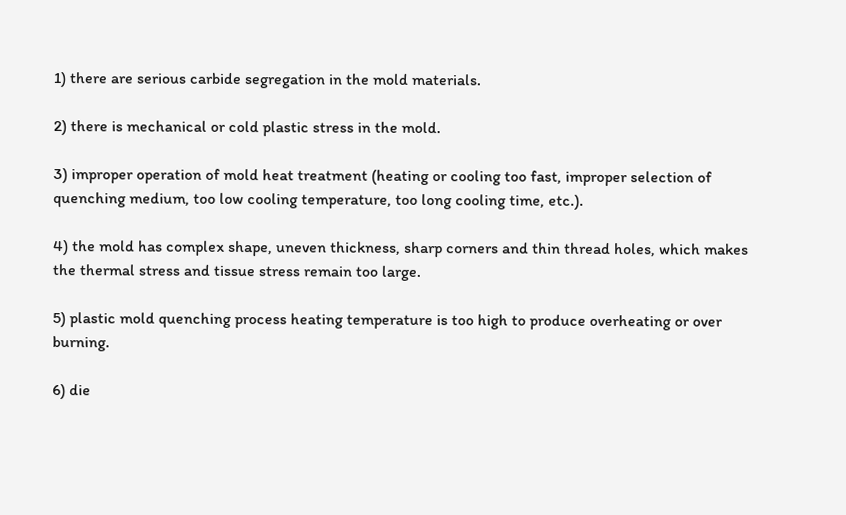1) there are serious carbide segregation in the mold materials.

2) there is mechanical or cold plastic stress in the mold.

3) improper operation of mold heat treatment (heating or cooling too fast, improper selection of quenching medium, too low cooling temperature, too long cooling time, etc.).

4) the mold has complex shape, uneven thickness, sharp corners and thin thread holes, which makes the thermal stress and tissue stress remain too large.

5) plastic mold quenching process heating temperature is too high to produce overheating or over burning.

6) die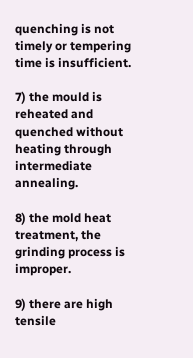quenching is not timely or tempering time is insufficient.

7) the mould is reheated and quenched without heating through intermediate annealing.

8) the mold heat treatment, the grinding process is improper.

9) there are high tensile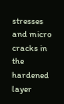stresses and micro cracks in the hardened layer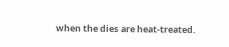when the dies are heat-treated.